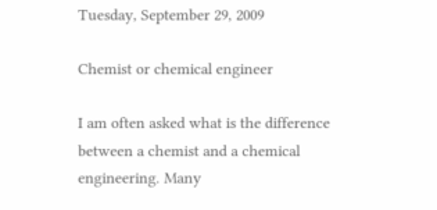Tuesday, September 29, 2009

Chemist or chemical engineer

I am often asked what is the difference between a chemist and a chemical engineering. Many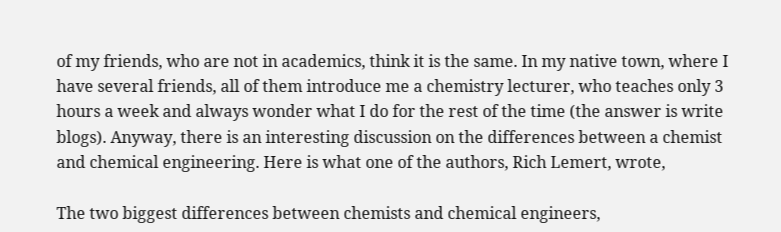of my friends, who are not in academics, think it is the same. In my native town, where I have several friends, all of them introduce me a chemistry lecturer, who teaches only 3 hours a week and always wonder what I do for the rest of the time (the answer is write blogs). Anyway, there is an interesting discussion on the differences between a chemist and chemical engineering. Here is what one of the authors, Rich Lemert, wrote,

The two biggest differences between chemists and chemical engineers,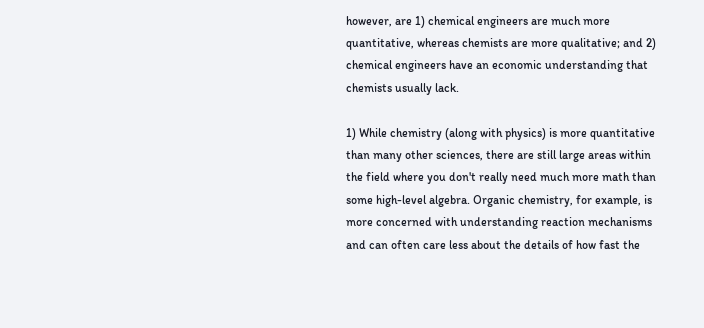however, are 1) chemical engineers are much more quantitative, whereas chemists are more qualitative; and 2) chemical engineers have an economic understanding that chemists usually lack.

1) While chemistry (along with physics) is more quantitative than many other sciences, there are still large areas within the field where you don't really need much more math than some high-level algebra. Organic chemistry, for example, is more concerned with understanding reaction mechanisms and can often care less about the details of how fast the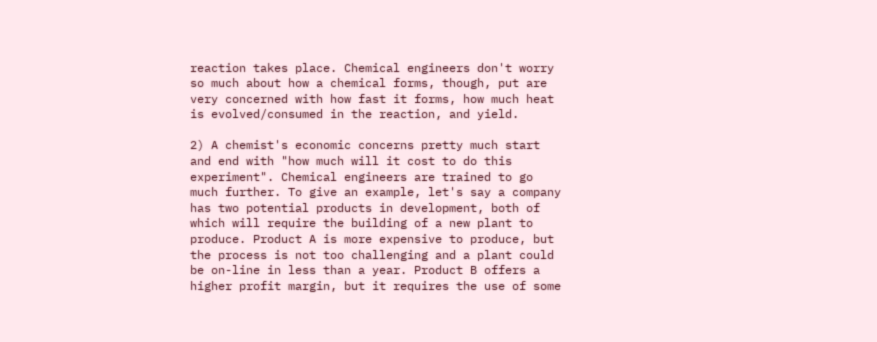reaction takes place. Chemical engineers don't worry so much about how a chemical forms, though, put are very concerned with how fast it forms, how much heat is evolved/consumed in the reaction, and yield.

2) A chemist's economic concerns pretty much start and end with "how much will it cost to do this experiment". Chemical engineers are trained to go much further. To give an example, let's say a company has two potential products in development, both of which will require the building of a new plant to produce. Product A is more expensive to produce, but the process is not too challenging and a plant could be on-line in less than a year. Product B offers a higher profit margin, but it requires the use of some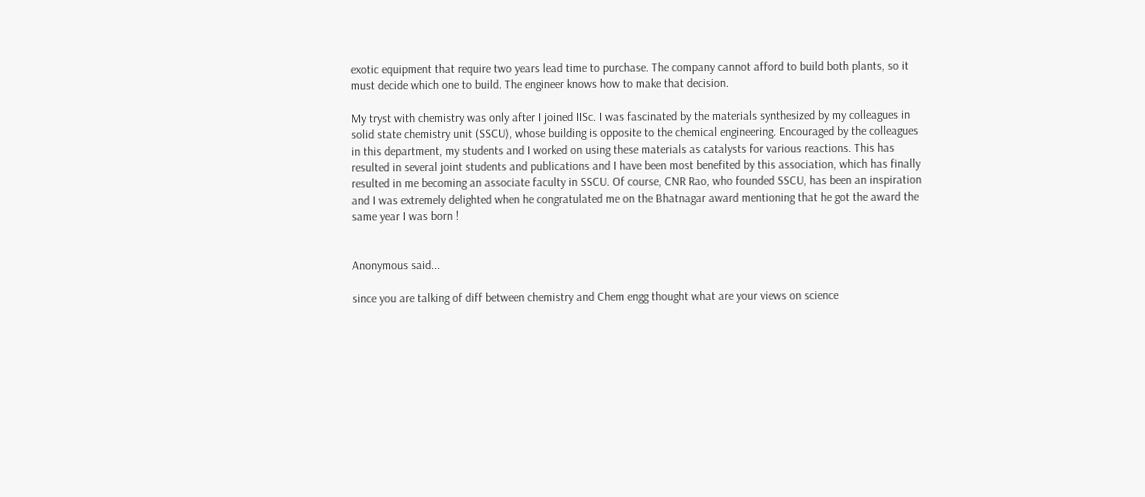exotic equipment that require two years lead time to purchase. The company cannot afford to build both plants, so it must decide which one to build. The engineer knows how to make that decision.

My tryst with chemistry was only after I joined IISc. I was fascinated by the materials synthesized by my colleagues in solid state chemistry unit (SSCU), whose building is opposite to the chemical engineering. Encouraged by the colleagues in this department, my students and I worked on using these materials as catalysts for various reactions. This has resulted in several joint students and publications and I have been most benefited by this association, which has finally resulted in me becoming an associate faculty in SSCU. Of course, CNR Rao, who founded SSCU, has been an inspiration and I was extremely delighted when he congratulated me on the Bhatnagar award mentioning that he got the award the same year I was born !


Anonymous said...

since you are talking of diff between chemistry and Chem engg thought what are your views on science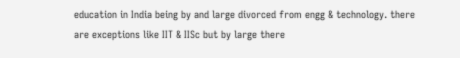education in India being by and large divorced from engg & technology. there are exceptions like IIT & IISc but by large there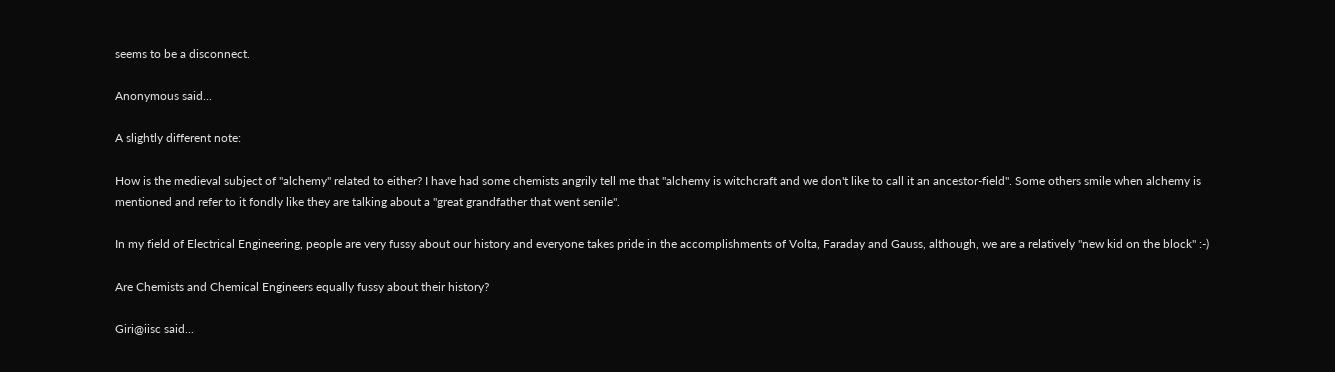seems to be a disconnect.

Anonymous said...

A slightly different note:

How is the medieval subject of "alchemy" related to either? I have had some chemists angrily tell me that "alchemy is witchcraft and we don't like to call it an ancestor-field". Some others smile when alchemy is mentioned and refer to it fondly like they are talking about a "great grandfather that went senile".

In my field of Electrical Engineering, people are very fussy about our history and everyone takes pride in the accomplishments of Volta, Faraday and Gauss, although, we are a relatively "new kid on the block" :-)

Are Chemists and Chemical Engineers equally fussy about their history?

Giri@iisc said...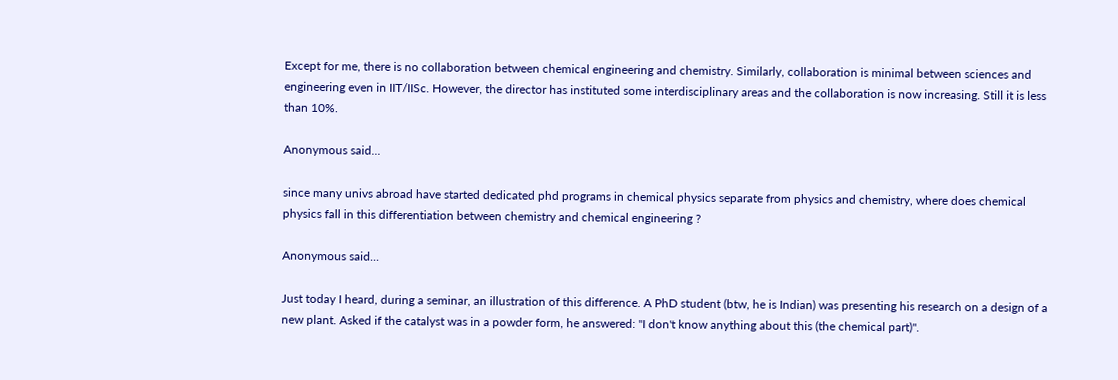Except for me, there is no collaboration between chemical engineering and chemistry. Similarly, collaboration is minimal between sciences and engineering even in IIT/IISc. However, the director has instituted some interdisciplinary areas and the collaboration is now increasing. Still it is less than 10%.

Anonymous said...

since many univs abroad have started dedicated phd programs in chemical physics separate from physics and chemistry, where does chemical physics fall in this differentiation between chemistry and chemical engineering ?

Anonymous said...

Just today I heard, during a seminar, an illustration of this difference. A PhD student (btw, he is Indian) was presenting his research on a design of a new plant. Asked if the catalyst was in a powder form, he answered: "I don't know anything about this (the chemical part)".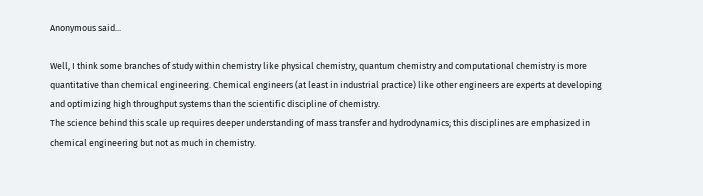Anonymous said...

Well, I think some branches of study within chemistry like physical chemistry, quantum chemistry and computational chemistry is more quantitative than chemical engineering. Chemical engineers (at least in industrial practice) like other engineers are experts at developing and optimizing high throughput systems than the scientific discipline of chemistry.
The science behind this scale up requires deeper understanding of mass transfer and hydrodynamics; this disciplines are emphasized in chemical engineering but not as much in chemistry.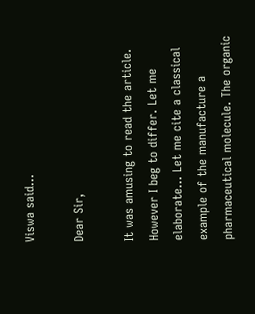Viswa said...

Dear Sir,

It was amusing to read the article. However I beg to differ. Let me elaborate... Let me cite a classical example of the manufacture a pharmaceutical molecule. The organic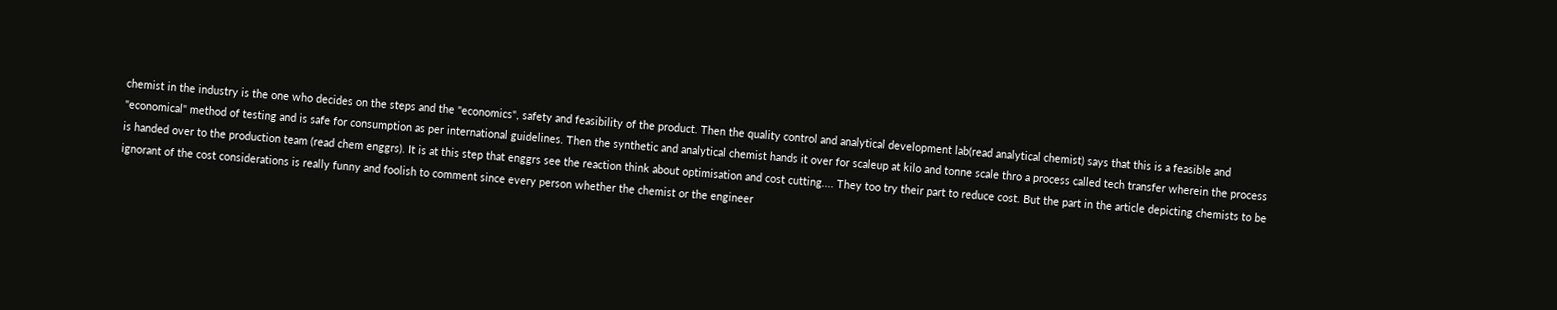chemist in the industry is the one who decides on the steps and the "economics", safety and feasibility of the product. Then the quality control and analytical development lab(read analytical chemist) says that this is a feasible and "economical" method of testing and is safe for consumption as per international guidelines. Then the synthetic and analytical chemist hands it over for scaleup at kilo and tonne scale thro a process called tech transfer wherein the process is handed over to the production team (read chem enggrs). It is at this step that enggrs see the reaction think about optimisation and cost cutting.... They too try their part to reduce cost. But the part in the article depicting chemists to be ignorant of the cost considerations is really funny and foolish to comment since every person whether the chemist or the engineer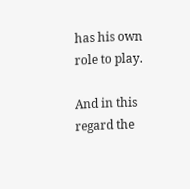has his own role to play.

And in this regard the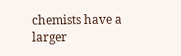chemists have a larger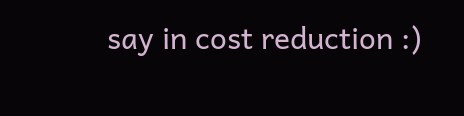say in cost reduction :)